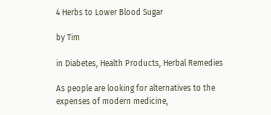4 Herbs to Lower Blood Sugar

by Tim

in Diabetes, Health Products, Herbal Remedies

As people are looking for alternatives to the expenses of modern medicine,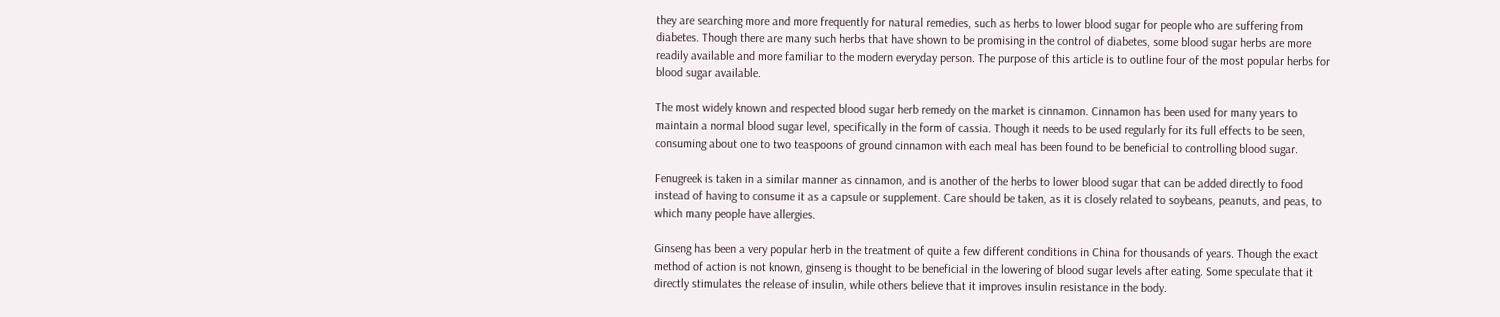they are searching more and more frequently for natural remedies, such as herbs to lower blood sugar for people who are suffering from diabetes. Though there are many such herbs that have shown to be promising in the control of diabetes, some blood sugar herbs are more readily available and more familiar to the modern everyday person. The purpose of this article is to outline four of the most popular herbs for blood sugar available.

The most widely known and respected blood sugar herb remedy on the market is cinnamon. Cinnamon has been used for many years to maintain a normal blood sugar level, specifically in the form of cassia. Though it needs to be used regularly for its full effects to be seen, consuming about one to two teaspoons of ground cinnamon with each meal has been found to be beneficial to controlling blood sugar.

Fenugreek is taken in a similar manner as cinnamon, and is another of the herbs to lower blood sugar that can be added directly to food instead of having to consume it as a capsule or supplement. Care should be taken, as it is closely related to soybeans, peanuts, and peas, to which many people have allergies.

Ginseng has been a very popular herb in the treatment of quite a few different conditions in China for thousands of years. Though the exact method of action is not known, ginseng is thought to be beneficial in the lowering of blood sugar levels after eating. Some speculate that it directly stimulates the release of insulin, while others believe that it improves insulin resistance in the body.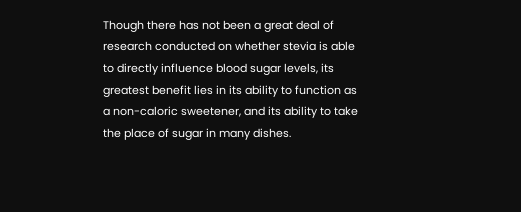Though there has not been a great deal of research conducted on whether stevia is able to directly influence blood sugar levels, its greatest benefit lies in its ability to function as a non-caloric sweetener, and its ability to take the place of sugar in many dishes.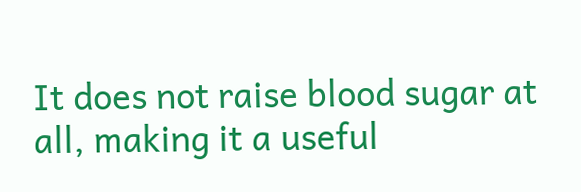It does not raise blood sugar at all, making it a useful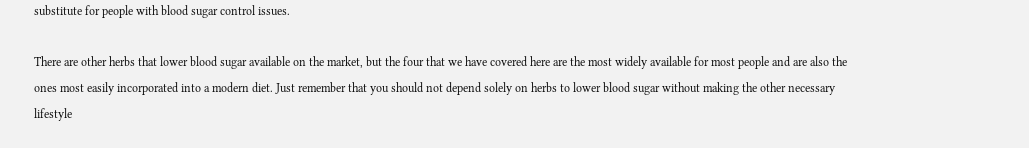substitute for people with blood sugar control issues.

There are other herbs that lower blood sugar available on the market, but the four that we have covered here are the most widely available for most people and are also the ones most easily incorporated into a modern diet. Just remember that you should not depend solely on herbs to lower blood sugar without making the other necessary lifestyle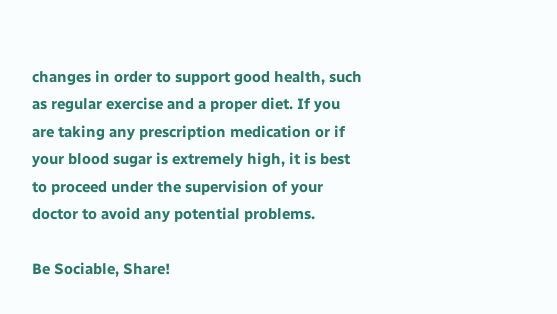changes in order to support good health, such as regular exercise and a proper diet. If you are taking any prescription medication or if your blood sugar is extremely high, it is best to proceed under the supervision of your doctor to avoid any potential problems.

Be Sociable, Share!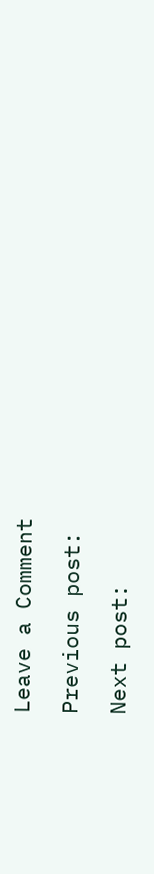Leave a Comment

Previous post:

Next post: